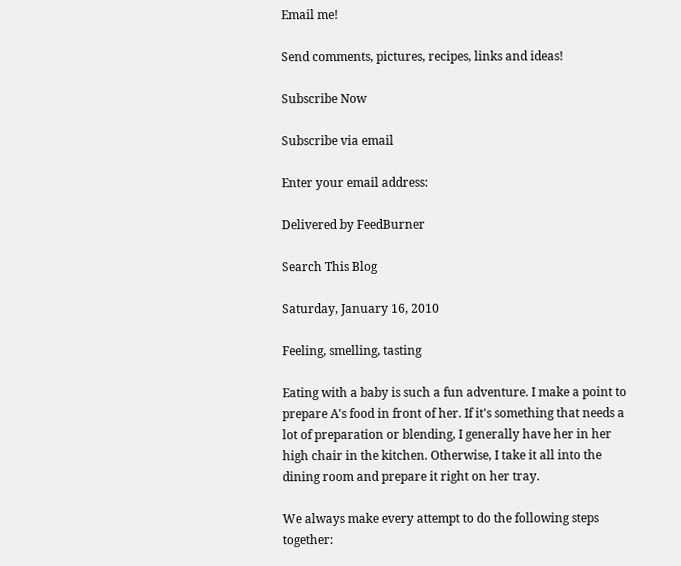Email me!

Send comments, pictures, recipes, links and ideas!

Subscribe Now

Subscribe via email

Enter your email address:

Delivered by FeedBurner

Search This Blog

Saturday, January 16, 2010

Feeling, smelling, tasting

Eating with a baby is such a fun adventure. I make a point to prepare A's food in front of her. If it's something that needs a lot of preparation or blending, I generally have her in her high chair in the kitchen. Otherwise, I take it all into the dining room and prepare it right on her tray.

We always make every attempt to do the following steps together: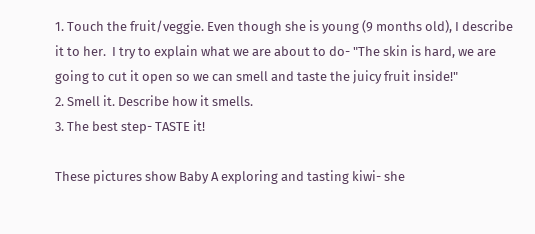1. Touch the fruit/veggie. Even though she is young (9 months old), I describe it to her.  I try to explain what we are about to do- "The skin is hard, we are going to cut it open so we can smell and taste the juicy fruit inside!"
2. Smell it. Describe how it smells.
3. The best step- TASTE it!

These pictures show Baby A exploring and tasting kiwi- she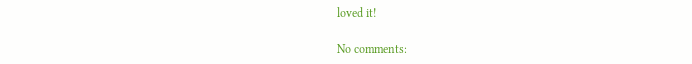loved it!

No comments: